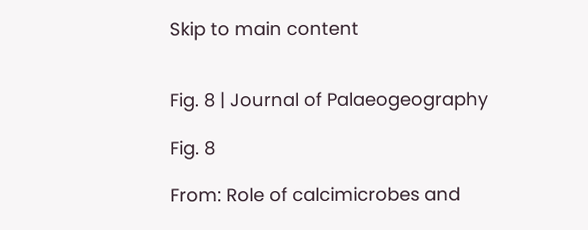Skip to main content


Fig. 8 | Journal of Palaeogeography

Fig. 8

From: Role of calcimicrobes and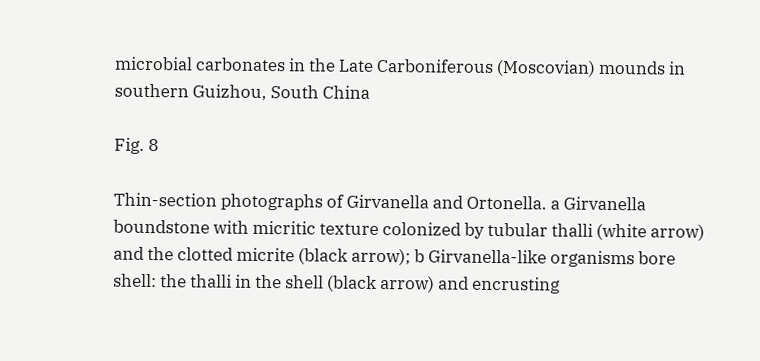microbial carbonates in the Late Carboniferous (Moscovian) mounds in southern Guizhou, South China

Fig. 8

Thin-section photographs of Girvanella and Ortonella. a Girvanella boundstone with micritic texture colonized by tubular thalli (white arrow) and the clotted micrite (black arrow); b Girvanella-like organisms bore shell: the thalli in the shell (black arrow) and encrusting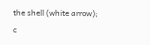the shell (white arrow); c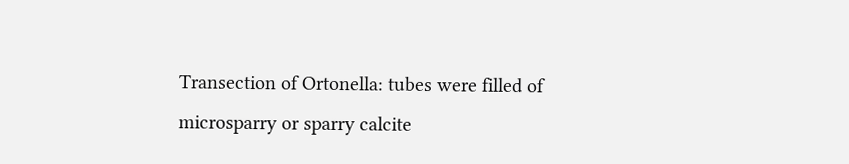Transection of Ortonella: tubes were filled of microsparry or sparry calcite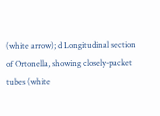(white arrow); d Longitudinal section of Ortonella, showing closely-packet tubes (white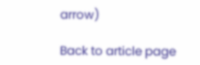arrow)

Back to article page